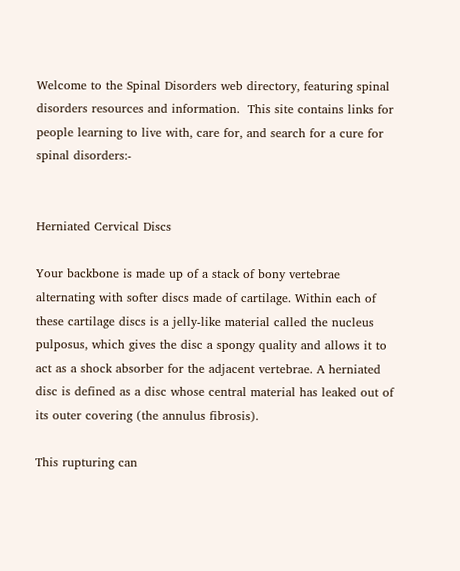Welcome to the Spinal Disorders web directory, featuring spinal disorders resources and information.  This site contains links for people learning to live with, care for, and search for a cure for spinal disorders:-


Herniated Cervical Discs

Your backbone is made up of a stack of bony vertebrae alternating with softer discs made of cartilage. Within each of these cartilage discs is a jelly-like material called the nucleus pulposus, which gives the disc a spongy quality and allows it to act as a shock absorber for the adjacent vertebrae. A herniated disc is defined as a disc whose central material has leaked out of its outer covering (the annulus fibrosis).

This rupturing can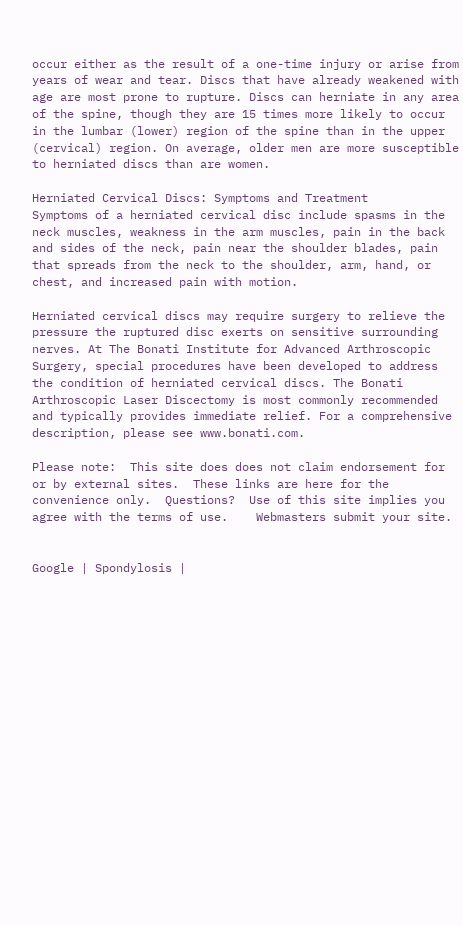occur either as the result of a one-time injury or arise from years of wear and tear. Discs that have already weakened with age are most prone to rupture. Discs can herniate in any area of the spine, though they are 15 times more likely to occur in the lumbar (lower) region of the spine than in the upper (cervical) region. On average, older men are more susceptible to herniated discs than are women.

Herniated Cervical Discs: Symptoms and Treatment
Symptoms of a herniated cervical disc include spasms in the neck muscles, weakness in the arm muscles, pain in the back and sides of the neck, pain near the shoulder blades, pain that spreads from the neck to the shoulder, arm, hand, or chest, and increased pain with motion.

Herniated cervical discs may require surgery to relieve the pressure the ruptured disc exerts on sensitive surrounding nerves. At The Bonati Institute for Advanced Arthroscopic Surgery, special procedures have been developed to address the condition of herniated cervical discs. The Bonati Arthroscopic Laser Discectomy is most commonly recommended and typically provides immediate relief. For a comprehensive description, please see www.bonati.com.

Please note:  This site does does not claim endorsement for or by external sites.  These links are here for the convenience only.  Questions?  Use of this site implies you agree with the terms of use.    Webmasters submit your site.


Google | Spondylosis |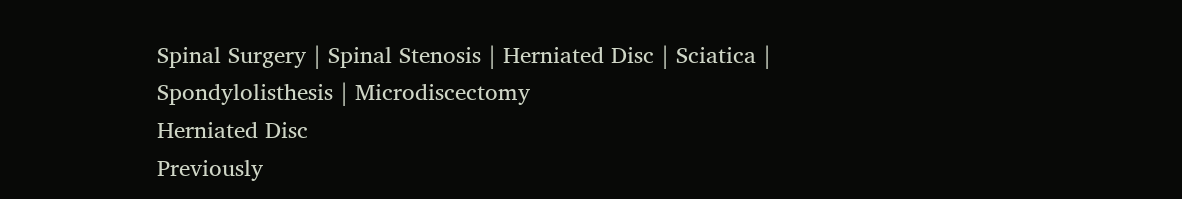Spinal Surgery | Spinal Stenosis | Herniated Disc | Sciatica | Spondylolisthesis | Microdiscectomy
Herniated Disc
Previously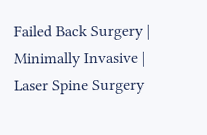Failed Back Surgery | Minimally Invasive | Laser Spine Surgery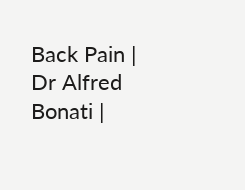Back Pain | Dr Alfred Bonati |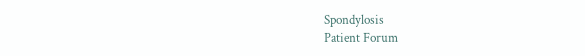Spondylosis
Patient Forum